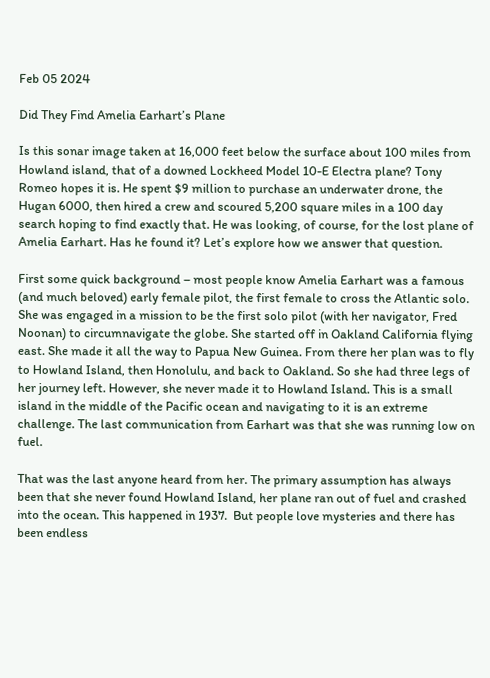Feb 05 2024

Did They Find Amelia Earhart’s Plane

Is this sonar image taken at 16,000 feet below the surface about 100 miles from Howland island, that of a downed Lockheed Model 10-E Electra plane? Tony Romeo hopes it is. He spent $9 million to purchase an underwater drone, the Hugan 6000, then hired a crew and scoured 5,200 square miles in a 100 day search hoping to find exactly that. He was looking, of course, for the lost plane of Amelia Earhart. Has he found it? Let’s explore how we answer that question.

First some quick background – most people know Amelia Earhart was a famous (and much beloved) early female pilot, the first female to cross the Atlantic solo. She was engaged in a mission to be the first solo pilot (with her navigator, Fred Noonan) to circumnavigate the globe. She started off in Oakland California flying east. She made it all the way to Papua New Guinea. From there her plan was to fly to Howland Island, then Honolulu, and back to Oakland. So she had three legs of her journey left. However, she never made it to Howland Island. This is a small island in the middle of the Pacific ocean and navigating to it is an extreme challenge. The last communication from Earhart was that she was running low on fuel.

That was the last anyone heard from her. The primary assumption has always been that she never found Howland Island, her plane ran out of fuel and crashed into the ocean. This happened in 1937.  But people love mysteries and there has been endless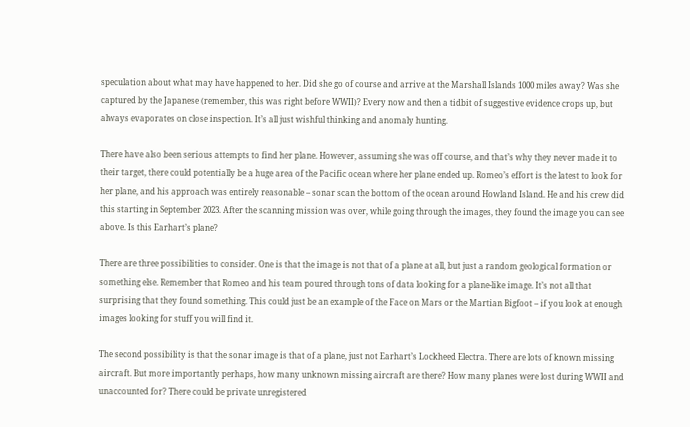speculation about what may have happened to her. Did she go of course and arrive at the Marshall Islands 1000 miles away? Was she captured by the Japanese (remember, this was right before WWII)? Every now and then a tidbit of suggestive evidence crops up, but always evaporates on close inspection. It’s all just wishful thinking and anomaly hunting.

There have also been serious attempts to find her plane. However, assuming she was off course, and that’s why they never made it to their target, there could potentially be a huge area of the Pacific ocean where her plane ended up. Romeo’s effort is the latest to look for her plane, and his approach was entirely reasonable – sonar scan the bottom of the ocean around Howland Island. He and his crew did this starting in September 2023. After the scanning mission was over, while going through the images, they found the image you can see above. Is this Earhart’s plane?

There are three possibilities to consider. One is that the image is not that of a plane at all, but just a random geological formation or something else. Remember that Romeo and his team poured through tons of data looking for a plane-like image. It’s not all that surprising that they found something. This could just be an example of the Face on Mars or the Martian Bigfoot – if you look at enough images looking for stuff you will find it.

The second possibility is that the sonar image is that of a plane, just not Earhart’s Lockheed Electra. There are lots of known missing aircraft. But more importantly perhaps, how many unknown missing aircraft are there? How many planes were lost during WWII and unaccounted for? There could be private unregistered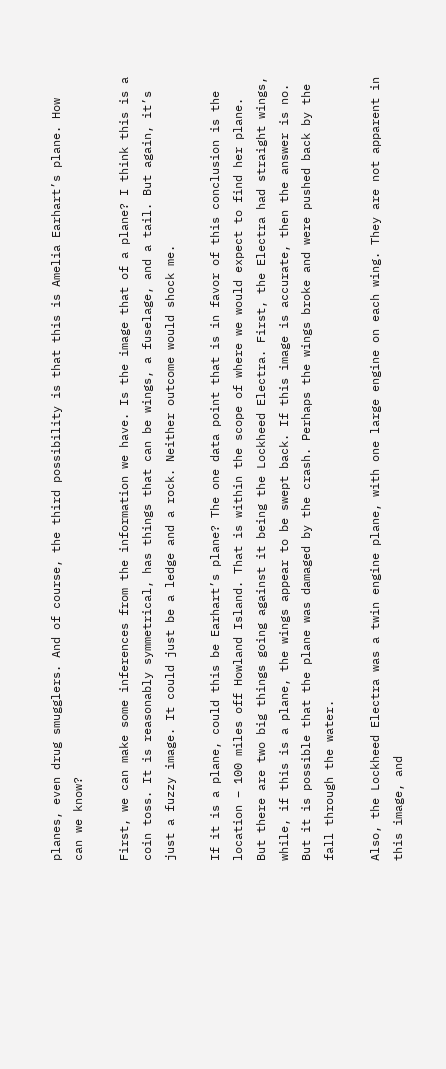planes, even drug smugglers. And of course, the third possibility is that this is Amelia Earhart’s plane. How can we know?

First, we can make some inferences from the information we have. Is the image that of a plane? I think this is a coin toss. It is reasonably symmetrical, has things that can be wings, a fuselage, and a tail. But again, it’s just a fuzzy image. It could just be a ledge and a rock. Neither outcome would shock me.

If it is a plane, could this be Earhart’s plane? The one data point that is in favor of this conclusion is the location – 100 miles off Howland Island. That is within the scope of where we would expect to find her plane. But there are two big things going against it being the Lockheed Electra. First, the Electra had straight wings, while, if this is a plane, the wings appear to be swept back. If this image is accurate, then the answer is no. But it is possible that the plane was damaged by the crash. Perhaps the wings broke and were pushed back by the fall through the water.

Also, the Lockheed Electra was a twin engine plane, with one large engine on each wing. They are not apparent in this image, and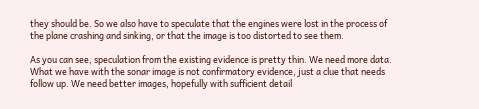they should be. So we also have to speculate that the engines were lost in the process of the plane crashing and sinking, or that the image is too distorted to see them.

As you can see, speculation from the existing evidence is pretty thin. We need more data. What we have with the sonar image is not confirmatory evidence, just a clue that needs follow up. We need better images, hopefully with sufficient detail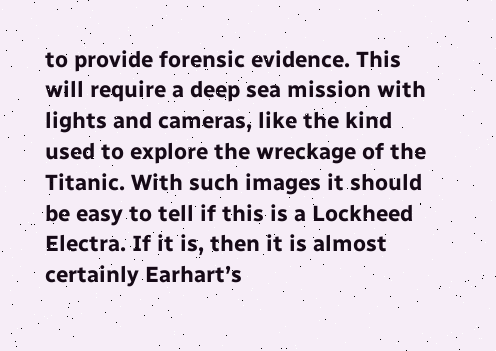to provide forensic evidence. This will require a deep sea mission with lights and cameras, like the kind used to explore the wreckage of the Titanic. With such images it should be easy to tell if this is a Lockheed Electra. If it is, then it is almost certainly Earhart’s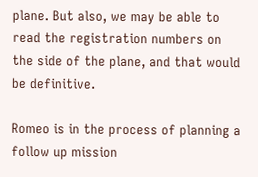plane. But also, we may be able to read the registration numbers on the side of the plane, and that would be definitive.

Romeo is in the process of planning a follow up mission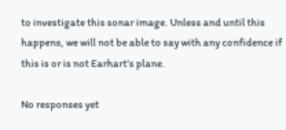to investigate this sonar image. Unless and until this happens, we will not be able to say with any confidence if this is or is not Earhart’s plane.

No responses yet